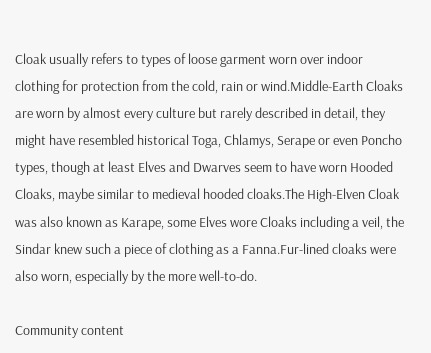Cloak usually refers to types of loose garment worn over indoor clothing for protection from the cold, rain or wind.Middle-Earth Cloaks are worn by almost every culture but rarely described in detail, they might have resembled historical Toga, Chlamys, Serape or even Poncho types, though at least Elves and Dwarves seem to have worn Hooded Cloaks, maybe similar to medieval hooded cloaks.The High-Elven Cloak was also known as Karape, some Elves wore Cloaks including a veil, the Sindar knew such a piece of clothing as a Fanna.Fur-lined cloaks were also worn, especially by the more well-to-do.

Community content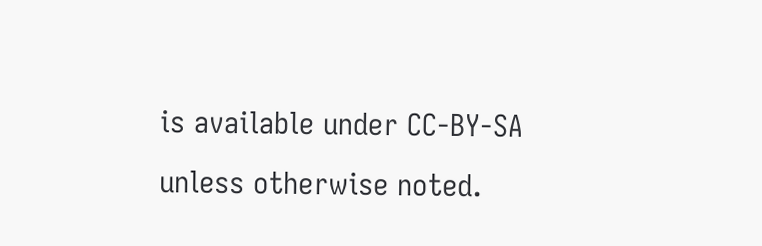is available under CC-BY-SA unless otherwise noted.